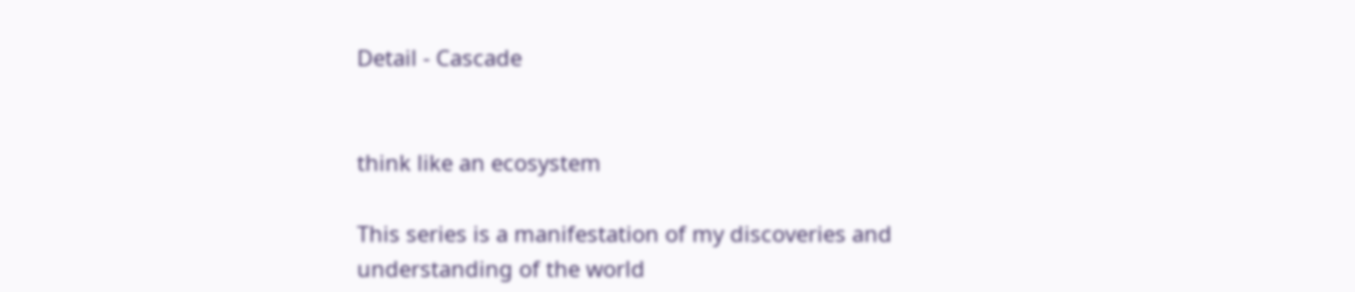Detail - Cascade


think like an ecosystem

This series is a manifestation of my discoveries and understanding of the world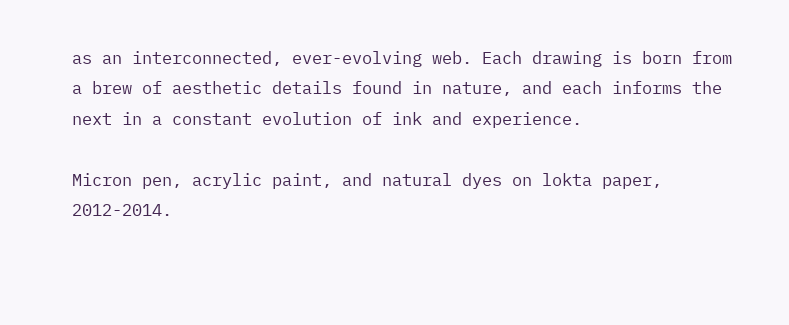as an interconnected, ever-evolving web. Each drawing is born from a brew of aesthetic details found in nature, and each informs the next in a constant evolution of ink and experience.

Micron pen, acrylic paint, and natural dyes on lokta paper, 2012-2014.